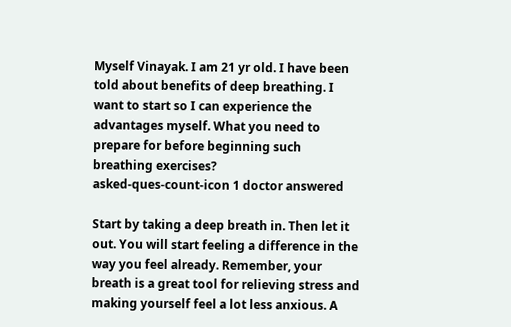Myself Vinayak. I am 21 yr old. I have been told about benefits of deep breathing. I want to start so I can experience the advantages myself. What you need to prepare for before beginning such breathing exercises?
asked-ques-count-icon 1 doctor answered

Start by taking a deep breath in. Then let it out. You will start feeling a difference in the way you feel already. Remember, your breath is a great tool for relieving stress and making yourself feel a lot less anxious. A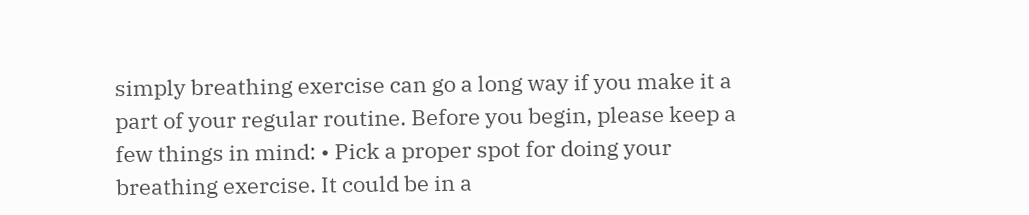simply breathing exercise can go a long way if you make it a part of your regular routine. Before you begin, please keep a few things in mind: • Pick a proper spot for doing your breathing exercise. It could be in a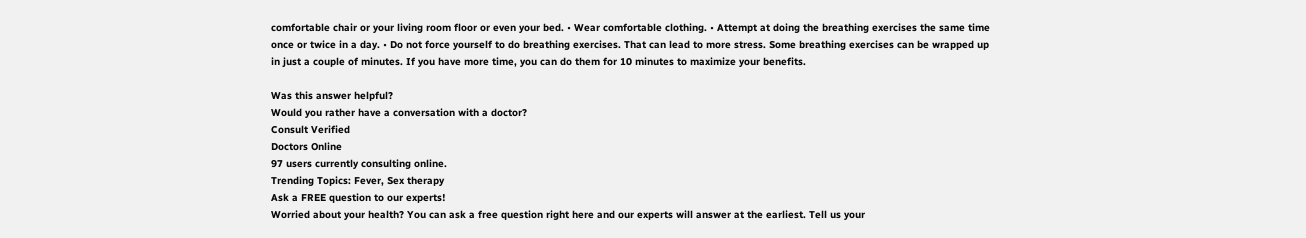comfortable chair or your living room floor or even your bed. • Wear comfortable clothing. • Attempt at doing the breathing exercises the same time once or twice in a day. • Do not force yourself to do breathing exercises. That can lead to more stress. Some breathing exercises can be wrapped up in just a couple of minutes. If you have more time, you can do them for 10 minutes to maximize your benefits.

Was this answer helpful?
Would you rather have a conversation with a doctor?
Consult Verified
Doctors Online
97 users currently consulting online.
Trending Topics: Fever, Sex therapy
Ask a FREE question to our experts!
Worried about your health? You can ask a free question right here and our experts will answer at the earliest. Tell us your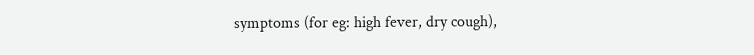symptoms (for eg: high fever, dry cough),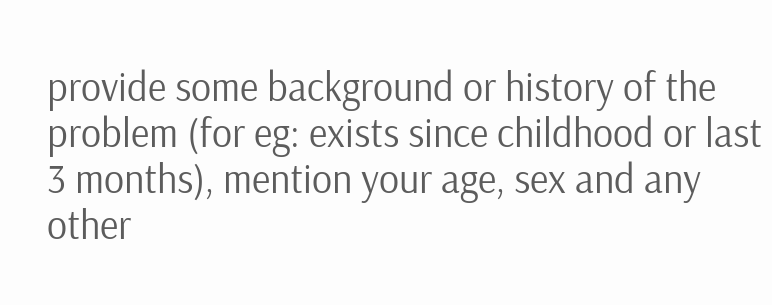provide some background or history of the problem (for eg: exists since childhood or last 3 months), mention your age, sex and any other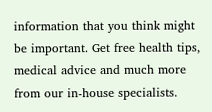information that you think might be important. Get free health tips, medical advice and much more from our in-house specialists.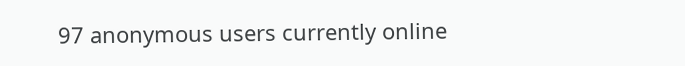97 anonymous users currently online